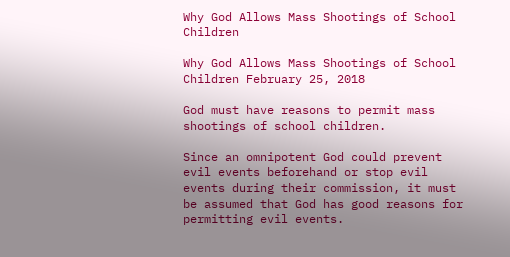Why God Allows Mass Shootings of School Children

Why God Allows Mass Shootings of School Children February 25, 2018

God must have reasons to permit mass shootings of school children.

Since an omnipotent God could prevent evil events beforehand or stop evil events during their commission, it must be assumed that God has good reasons for permitting evil events.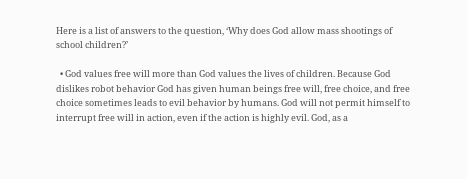Here is a list of answers to the question, ‘Why does God allow mass shootings of school children?’

  • God values free will more than God values the lives of children. Because God dislikes robot behavior God has given human beings free will, free choice, and free choice sometimes leads to evil behavior by humans. God will not permit himself to interrupt free will in action, even if the action is highly evil. God, as a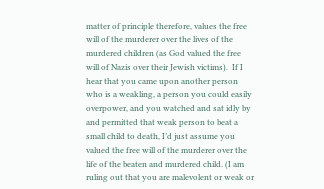matter of principle therefore, values the free will of the murderer over the lives of the murdered children (as God valued the free will of Nazis over their Jewish victims).  If I hear that you came upon another person who is a weakling, a person you could easily overpower, and you watched and sat idly by and permitted that weak person to beat a small child to death, I’d just assume you valued the free will of the murderer over the life of the beaten and murdered child. (I am ruling out that you are malevolent or weak or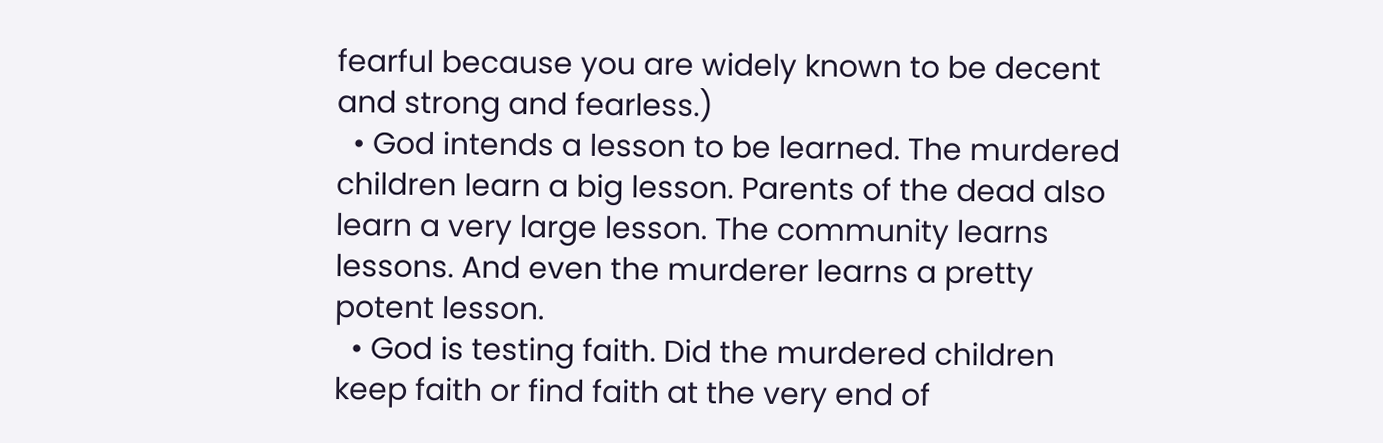fearful because you are widely known to be decent and strong and fearless.)
  • God intends a lesson to be learned. The murdered children learn a big lesson. Parents of the dead also learn a very large lesson. The community learns lessons. And even the murderer learns a pretty potent lesson.
  • God is testing faith. Did the murdered children keep faith or find faith at the very end of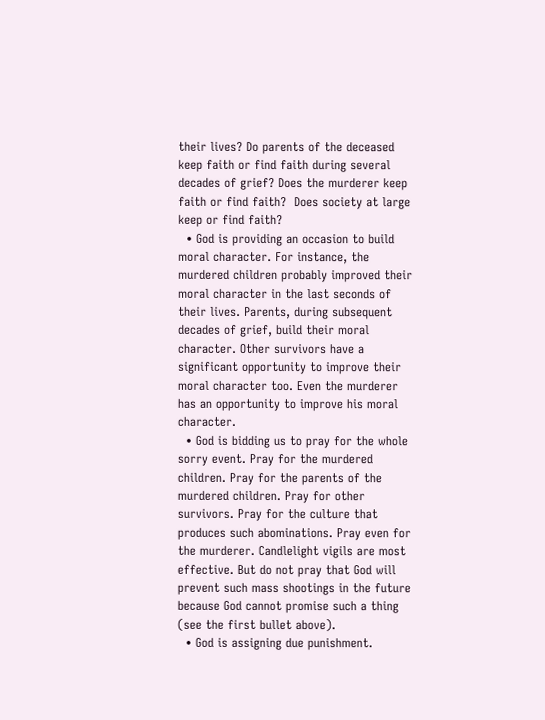their lives? Do parents of the deceased keep faith or find faith during several decades of grief? Does the murderer keep faith or find faith?  Does society at large keep or find faith?
  • God is providing an occasion to build moral character. For instance, the murdered children probably improved their moral character in the last seconds of their lives. Parents, during subsequent decades of grief, build their moral character. Other survivors have a significant opportunity to improve their moral character too. Even the murderer has an opportunity to improve his moral character.
  • God is bidding us to pray for the whole sorry event. Pray for the murdered children. Pray for the parents of the murdered children. Pray for other survivors. Pray for the culture that produces such abominations. Pray even for the murderer. Candlelight vigils are most effective. But do not pray that God will prevent such mass shootings in the future because God cannot promise such a thing (see the first bullet above).
  • God is assigning due punishment.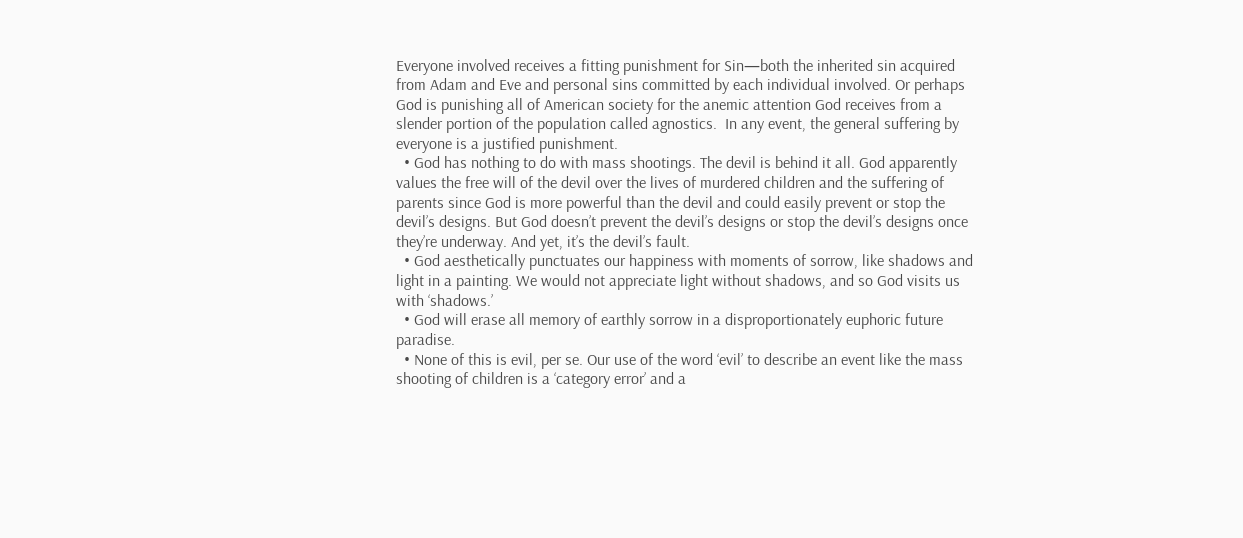Everyone involved receives a fitting punishment for Sin—both the inherited sin acquired from Adam and Eve and personal sins committed by each individual involved. Or perhaps God is punishing all of American society for the anemic attention God receives from a slender portion of the population called agnostics.  In any event, the general suffering by everyone is a justified punishment.
  • God has nothing to do with mass shootings. The devil is behind it all. God apparently values the free will of the devil over the lives of murdered children and the suffering of parents since God is more powerful than the devil and could easily prevent or stop the devil’s designs. But God doesn’t prevent the devil’s designs or stop the devil’s designs once they’re underway. And yet, it’s the devil’s fault.
  • God aesthetically punctuates our happiness with moments of sorrow, like shadows and light in a painting. We would not appreciate light without shadows, and so God visits us with ‘shadows.’
  • God will erase all memory of earthly sorrow in a disproportionately euphoric future paradise.
  • None of this is evil, per se. Our use of the word ‘evil’ to describe an event like the mass shooting of children is a ‘category error’ and a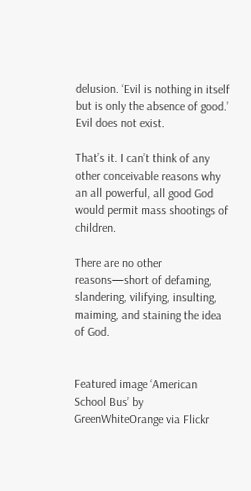delusion. ‘Evil is nothing in itself but is only the absence of good.’ Evil does not exist.

That’s it. I can’t think of any other conceivable reasons why an all powerful, all good God would permit mass shootings of children.

There are no other reasons—short of defaming, slandering, vilifying, insulting, maiming, and staining the idea of God.


Featured image ‘American School Bus’ by GreenWhiteOrange via Flickr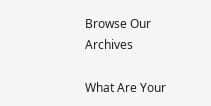Browse Our Archives

What Are Your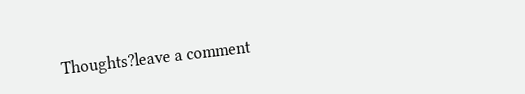Thoughts?leave a comment